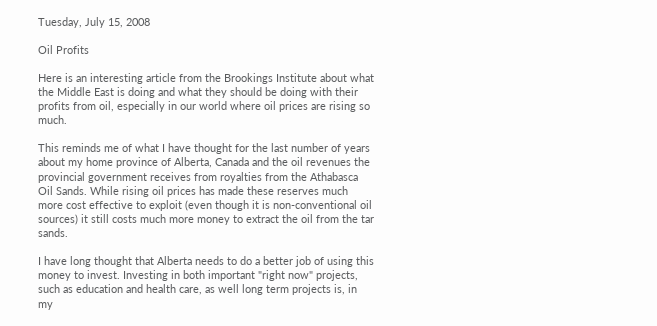Tuesday, July 15, 2008

Oil Profits

Here is an interesting article from the Brookings Institute about what the Middle East is doing and what they should be doing with their profits from oil, especially in our world where oil prices are rising so much.

This reminds me of what I have thought for the last number of years about my home province of Alberta, Canada and the oil revenues the provincial government receives from royalties from the Athabasca Oil Sands. While rising oil prices has made these reserves much more cost effective to exploit (even though it is non-conventional oil sources) it still costs much more money to extract the oil from the tar sands.

I have long thought that Alberta needs to do a better job of using this money to invest. Investing in both important "right now" projects, such as education and health care, as well long term projects is, in my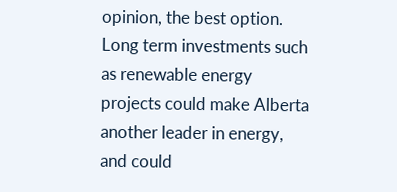opinion, the best option. Long term investments such as renewable energy projects could make Alberta another leader in energy, and could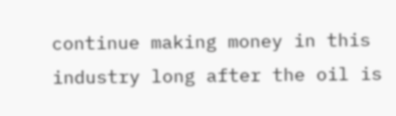continue making money in this industry long after the oil is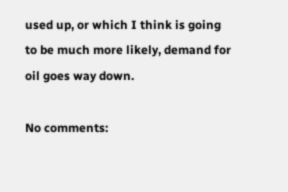used up, or which I think is going to be much more likely, demand for oil goes way down.

No comments: